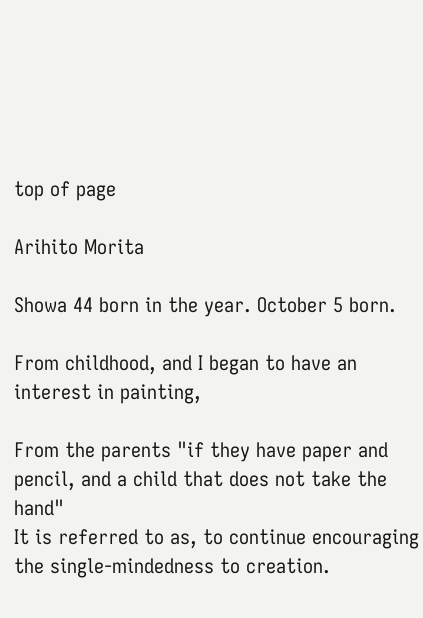top of page

Arihito Morita

Showa 44 born in the year. October 5 born.

From childhood, and I began to have an interest in painting,

From the parents "if they have paper and pencil, and a child that does not take the hand"
It is referred to as, to continue encouraging the single-mindedness to creation.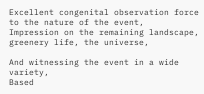Excellent congenital observation force to the nature of the event,
Impression on the remaining landscape, greenery life, the universe,

And witnessing the event in a wide variety,
Based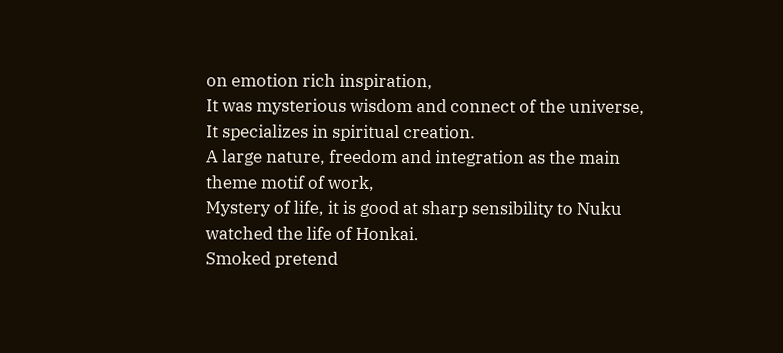on emotion rich inspiration,
It was mysterious wisdom and connect of the universe,
It specializes in spiritual creation.
A large nature, freedom and integration as the main theme motif of work,
Mystery of life, it is good at sharp sensibility to Nuku watched the life of Honkai.
Smoked pretend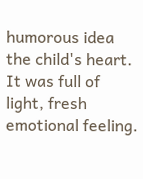humorous idea the child's heart.
It was full of light, fresh emotional feeling.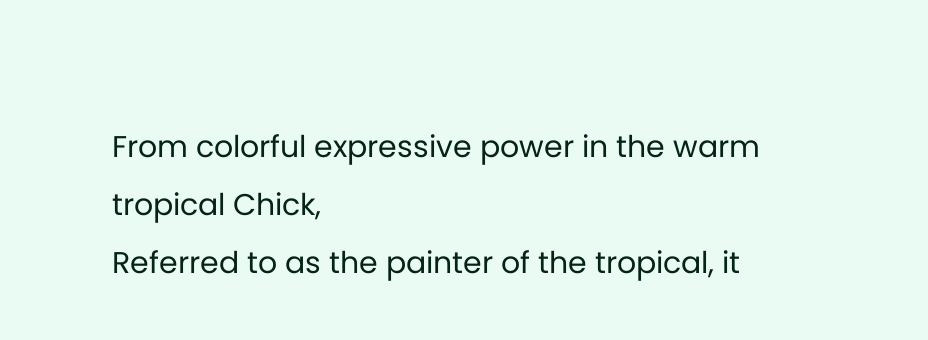From colorful expressive power in the warm tropical Chick,
Referred to as the painter of the tropical, it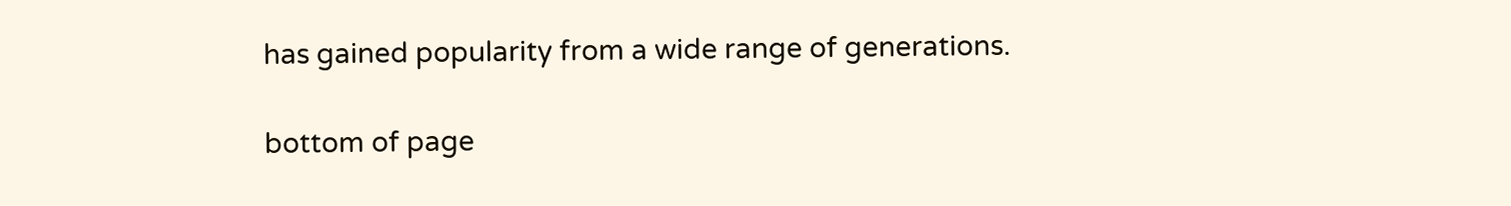has gained popularity from a wide range of generations.

bottom of page